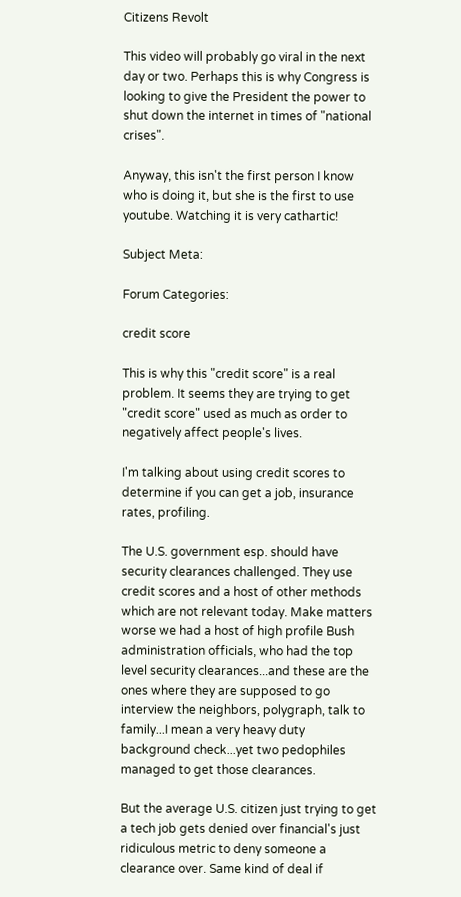Citizens Revolt

This video will probably go viral in the next day or two. Perhaps this is why Congress is looking to give the President the power to shut down the internet in times of "national crises".

Anyway, this isn't the first person I know who is doing it, but she is the first to use youtube. Watching it is very cathartic!

Subject Meta:

Forum Categories:

credit score

This is why this "credit score" is a real problem. It seems they are trying to get "credit score" used as much as order to negatively affect people's lives.

I'm talking about using credit scores to determine if you can get a job, insurance rates, profiling.

The U.S. government esp. should have security clearances challenged. They use credit scores and a host of other methods which are not relevant today. Make matters worse we had a host of high profile Bush administration officials, who had the top level security clearances...and these are the ones where they are supposed to go interview the neighbors, polygraph, talk to family...I mean a very heavy duty background check...yet two pedophiles managed to get those clearances.

But the average U.S. citizen just trying to get a tech job gets denied over financial's just ridiculous metric to deny someone a clearance over. Same kind of deal if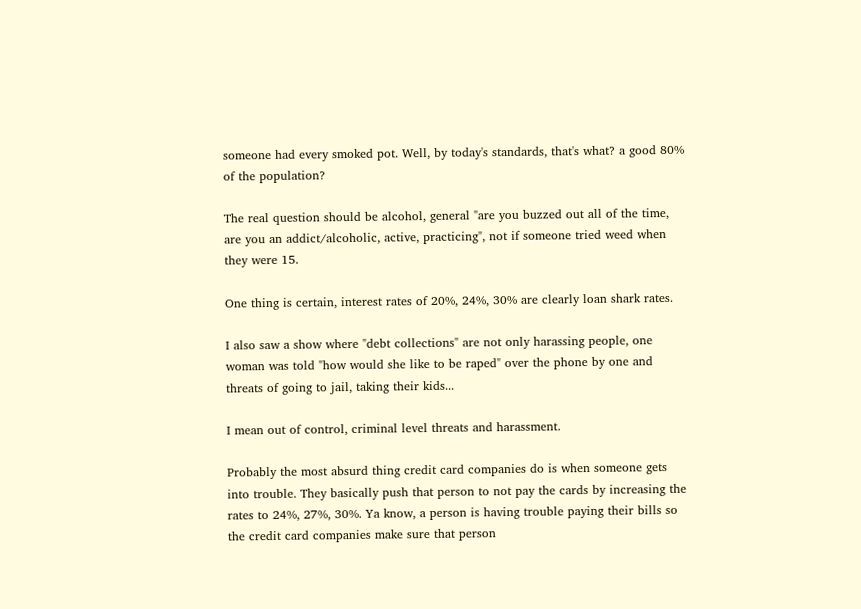someone had every smoked pot. Well, by today's standards, that's what? a good 80% of the population?

The real question should be alcohol, general "are you buzzed out all of the time, are you an addict/alcoholic, active, practicing", not if someone tried weed when they were 15.

One thing is certain, interest rates of 20%, 24%, 30% are clearly loan shark rates.

I also saw a show where "debt collections" are not only harassing people, one woman was told "how would she like to be raped" over the phone by one and threats of going to jail, taking their kids...

I mean out of control, criminal level threats and harassment.

Probably the most absurd thing credit card companies do is when someone gets into trouble. They basically push that person to not pay the cards by increasing the rates to 24%, 27%, 30%. Ya know, a person is having trouble paying their bills so the credit card companies make sure that person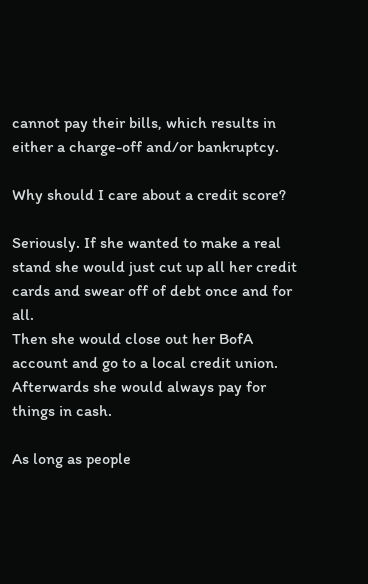cannot pay their bills, which results in either a charge-off and/or bankruptcy.

Why should I care about a credit score?

Seriously. If she wanted to make a real stand she would just cut up all her credit cards and swear off of debt once and for all.
Then she would close out her BofA account and go to a local credit union. Afterwards she would always pay for things in cash.

As long as people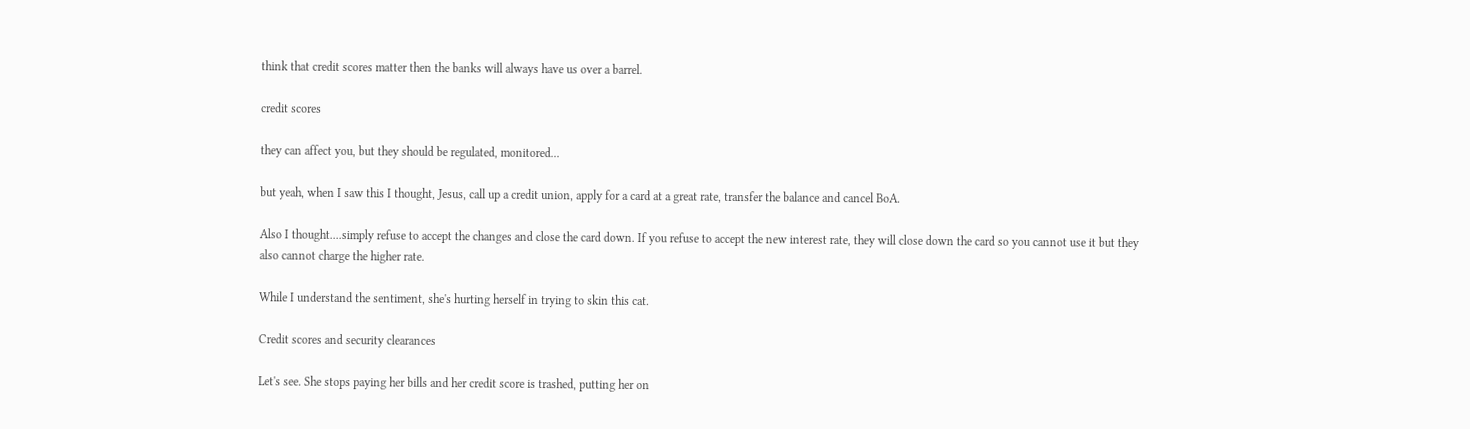think that credit scores matter then the banks will always have us over a barrel.

credit scores

they can affect you, but they should be regulated, monitored...

but yeah, when I saw this I thought, Jesus, call up a credit union, apply for a card at a great rate, transfer the balance and cancel BoA.

Also I thought....simply refuse to accept the changes and close the card down. If you refuse to accept the new interest rate, they will close down the card so you cannot use it but they also cannot charge the higher rate.

While I understand the sentiment, she's hurting herself in trying to skin this cat.

Credit scores and security clearances

Let's see. She stops paying her bills and her credit score is trashed, putting her on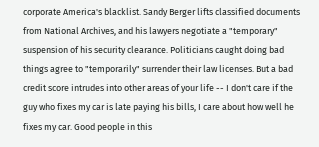corporate America's blacklist. Sandy Berger lifts classified documents from National Archives, and his lawyers negotiate a "temporary" suspension of his security clearance. Politicians caught doing bad things agree to "temporarily" surrender their law licenses. But a bad credit score intrudes into other areas of your life -- I don't care if the guy who fixes my car is late paying his bills, I care about how well he fixes my car. Good people in this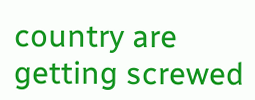country are getting screwed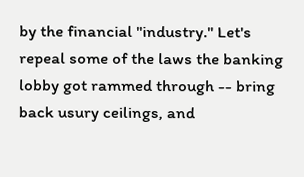by the financial "industry." Let's repeal some of the laws the banking lobby got rammed through -- bring back usury ceilings, and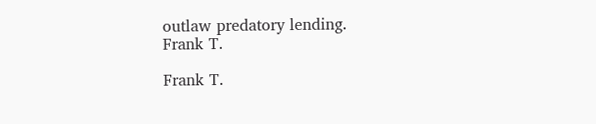outlaw predatory lending.
Frank T.

Frank T.